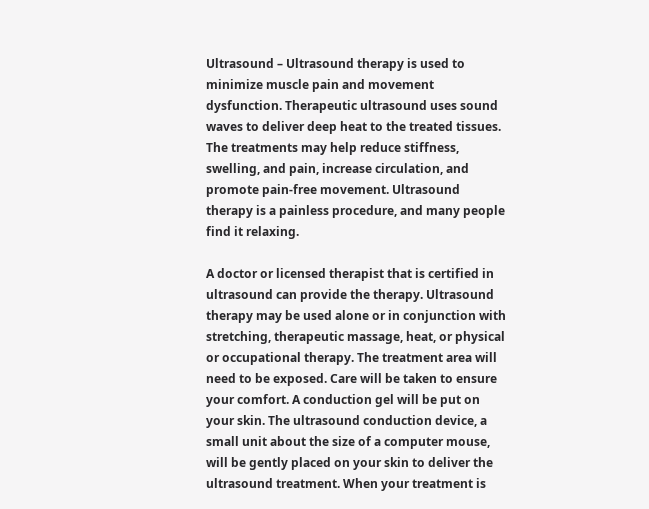Ultrasound – Ultrasound therapy is used to minimize muscle pain and movement dysfunction. Therapeutic ultrasound uses sound waves to deliver deep heat to the treated tissues. The treatments may help reduce stiffness, swelling, and pain, increase circulation, and promote pain-free movement. Ultrasound therapy is a painless procedure, and many people find it relaxing.

A doctor or licensed therapist that is certified in ultrasound can provide the therapy. Ultrasound therapy may be used alone or in conjunction with stretching, therapeutic massage, heat, or physical or occupational therapy. The treatment area will need to be exposed. Care will be taken to ensure your comfort. A conduction gel will be put on your skin. The ultrasound conduction device, a small unit about the size of a computer mouse, will be gently placed on your skin to deliver the ultrasound treatment. When your treatment is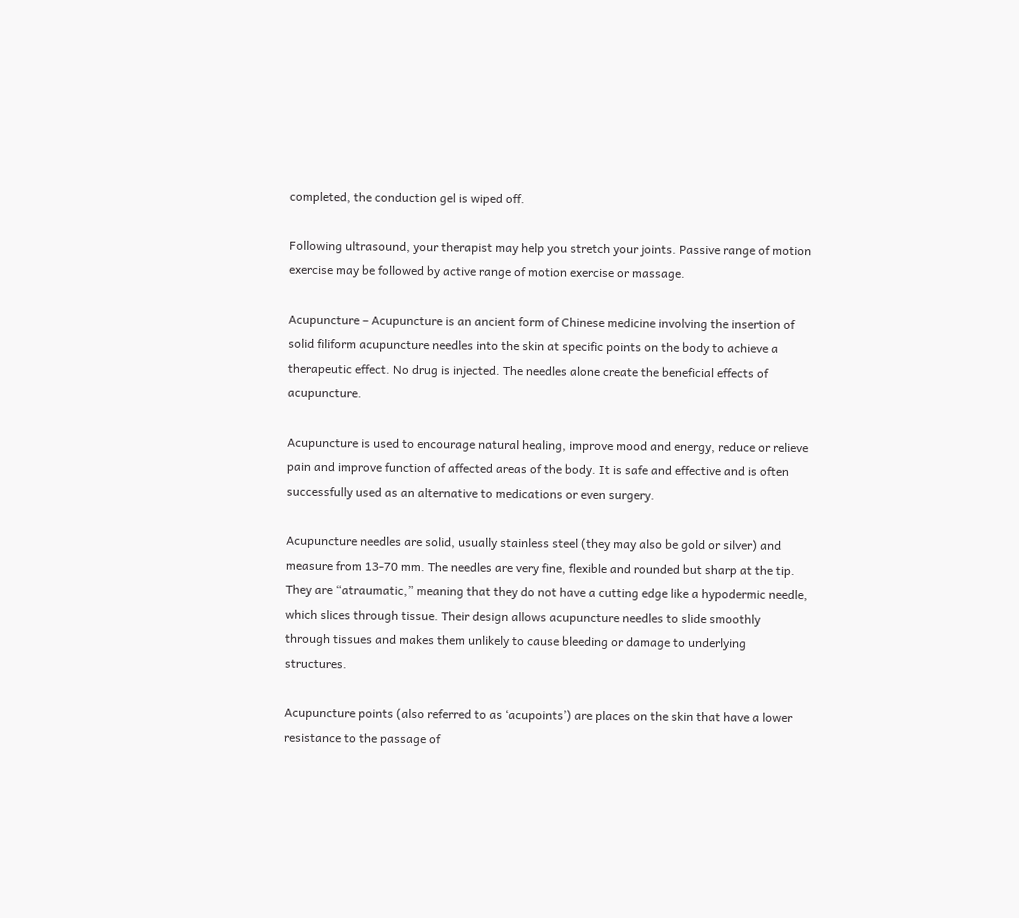completed, the conduction gel is wiped off.

Following ultrasound, your therapist may help you stretch your joints. Passive range of motion exercise may be followed by active range of motion exercise or massage.

Acupuncture – Acupuncture is an ancient form of Chinese medicine involving the insertion of solid filiform acupuncture needles into the skin at specific points on the body to achieve a therapeutic effect. No drug is injected. The needles alone create the beneficial effects of acupuncture.

Acupuncture is used to encourage natural healing, improve mood and energy, reduce or relieve pain and improve function of affected areas of the body. It is safe and effective and is often successfully used as an alternative to medications or even surgery.

Acupuncture needles are solid, usually stainless steel (they may also be gold or silver) and measure from 13-70 mm. The needles are very fine, flexible and rounded but sharp at the tip.  They are “atraumatic,” meaning that they do not have a cutting edge like a hypodermic needle, which slices through tissue. Their design allows acupuncture needles to slide smoothly through tissues and makes them unlikely to cause bleeding or damage to underlying structures.

Acupuncture points (also referred to as ‘acupoints’) are places on the skin that have a lower resistance to the passage of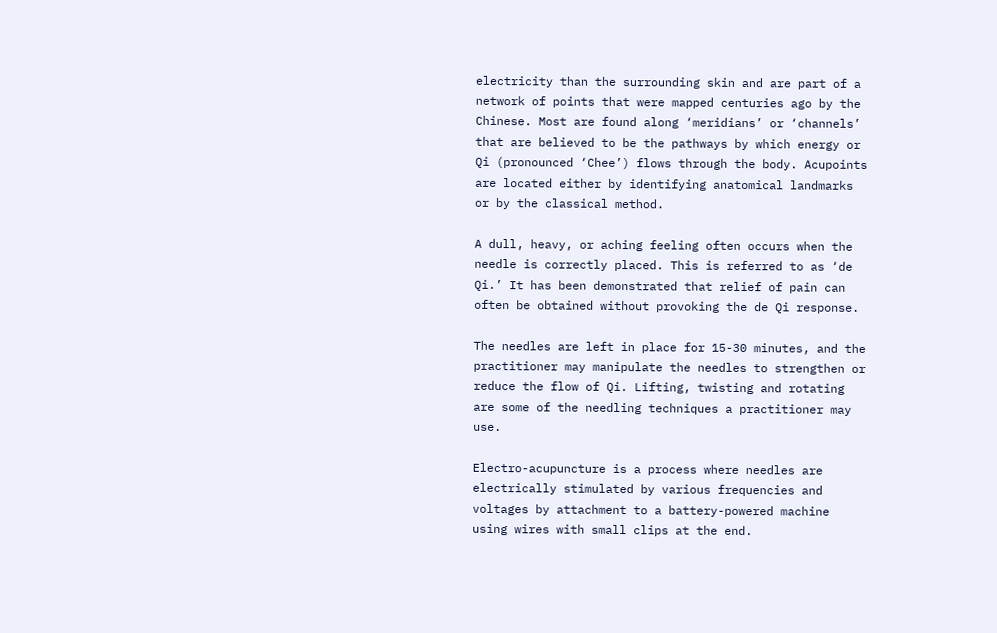electricity than the surrounding skin and are part of a network of points that were mapped centuries ago by the Chinese. Most are found along ‘meridians’ or ‘channels’ that are believed to be the pathways by which energy or Qi (pronounced ‘Chee’) flows through the body. Acupoints are located either by identifying anatomical landmarks or by the classical method.

A dull, heavy, or aching feeling often occurs when the needle is correctly placed. This is referred to as ‘de Qi.’ It has been demonstrated that relief of pain can often be obtained without provoking the de Qi response.

The needles are left in place for 15-30 minutes, and the practitioner may manipulate the needles to strengthen or reduce the flow of Qi. Lifting, twisting and rotating are some of the needling techniques a practitioner may use.

Electro-acupuncture is a process where needles are electrically stimulated by various frequencies and voltages by attachment to a battery-powered machine using wires with small clips at the end.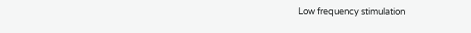Low frequency stimulation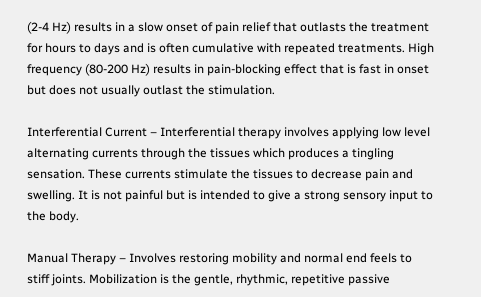(2-4 Hz) results in a slow onset of pain relief that outlasts the treatment for hours to days and is often cumulative with repeated treatments. High frequency (80-200 Hz) results in pain-blocking effect that is fast in onset but does not usually outlast the stimulation.

Interferential Current – Interferential therapy involves applying low level alternating currents through the tissues which produces a tingling sensation. These currents stimulate the tissues to decrease pain and swelling. It is not painful but is intended to give a strong sensory input to the body.

Manual Therapy – Involves restoring mobility and normal end feels to stiff joints. Mobilization is the gentle, rhythmic, repetitive passive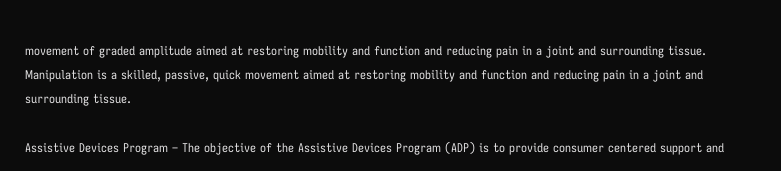movement of graded amplitude aimed at restoring mobility and function and reducing pain in a joint and surrounding tissue. Manipulation is a skilled, passive, quick movement aimed at restoring mobility and function and reducing pain in a joint and surrounding tissue.

Assistive Devices Program – The objective of the Assistive Devices Program (ADP) is to provide consumer centered support and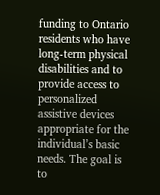funding to Ontario residents who have long-term physical disabilities and to provide access to personalized assistive devices appropriate for the individual’s basic needs. The goal is to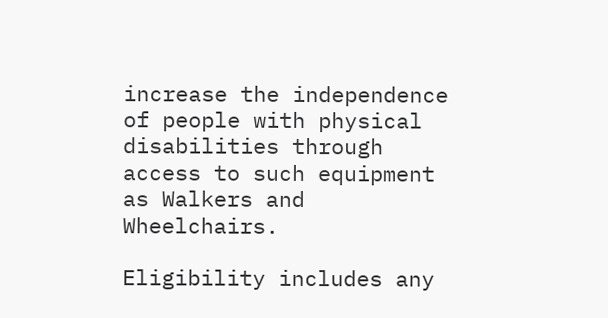increase the independence of people with physical disabilities through access to such equipment as Walkers and Wheelchairs.

Eligibility includes any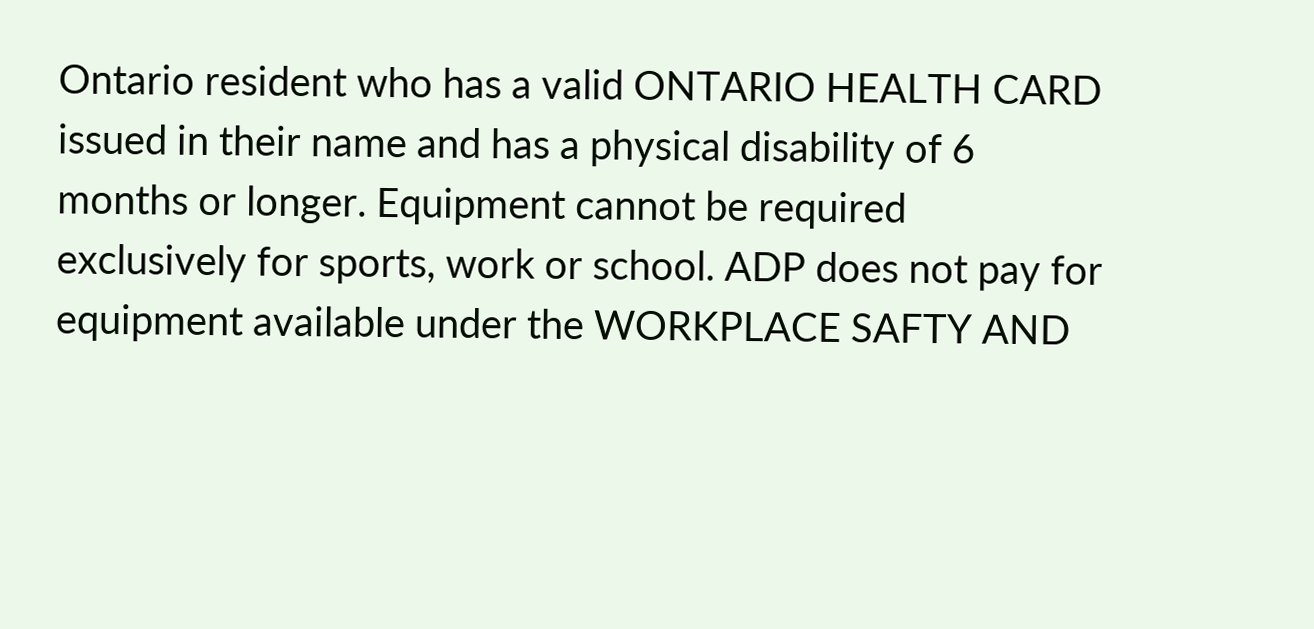Ontario resident who has a valid ONTARIO HEALTH CARD issued in their name and has a physical disability of 6 months or longer. Equipment cannot be required exclusively for sports, work or school. ADP does not pay for equipment available under the WORKPLACE SAFTY AND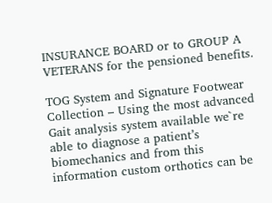INSURANCE BOARD or to GROUP A VETERANS for the pensioned benefits.

TOG System and Signature Footwear Collection – Using the most advanced Gait analysis system available we`re able to diagnose a patient’s biomechanics and from this information custom orthotics can be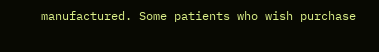manufactured. Some patients who wish purchase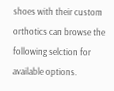shoes with their custom orthotics can browse the following selction for available options.